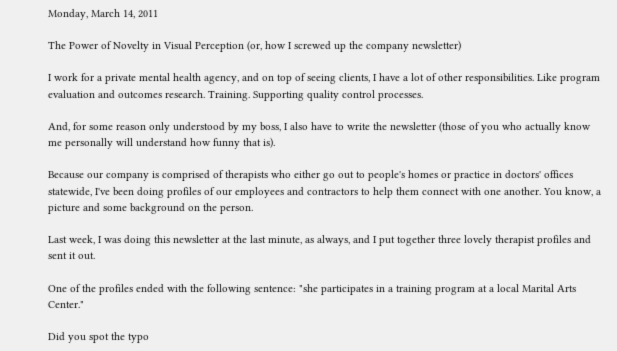Monday, March 14, 2011

The Power of Novelty in Visual Perception (or, how I screwed up the company newsletter)

I work for a private mental health agency, and on top of seeing clients, I have a lot of other responsibilities. Like program evaluation and outcomes research. Training. Supporting quality control processes.

And, for some reason only understood by my boss, I also have to write the newsletter (those of you who actually know me personally will understand how funny that is).

Because our company is comprised of therapists who either go out to people's homes or practice in doctors' offices statewide, I've been doing profiles of our employees and contractors to help them connect with one another. You know, a picture and some background on the person.

Last week, I was doing this newsletter at the last minute, as always, and I put together three lovely therapist profiles and sent it out.

One of the profiles ended with the following sentence: "she participates in a training program at a local Marital Arts Center."

Did you spot the typo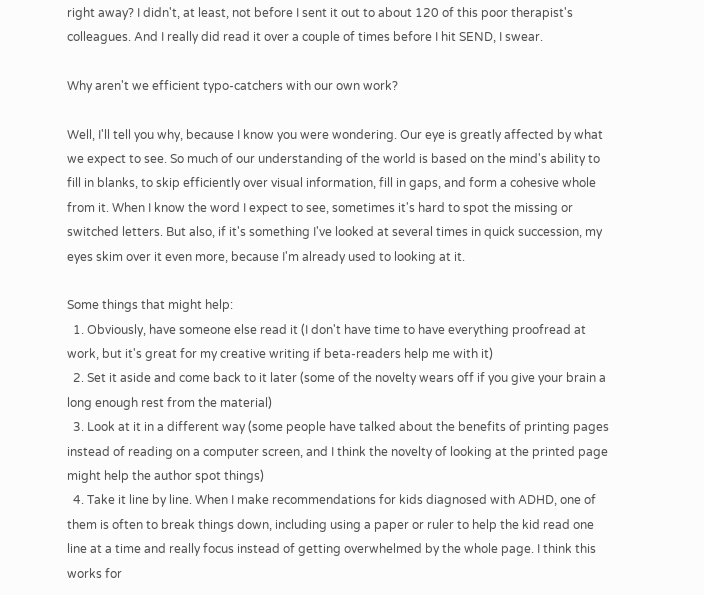right away? I didn't, at least, not before I sent it out to about 120 of this poor therapist's colleagues. And I really did read it over a couple of times before I hit SEND, I swear.

Why aren't we efficient typo-catchers with our own work?

Well, I'll tell you why, because I know you were wondering. Our eye is greatly affected by what we expect to see. So much of our understanding of the world is based on the mind's ability to fill in blanks, to skip efficiently over visual information, fill in gaps, and form a cohesive whole from it. When I know the word I expect to see, sometimes it's hard to spot the missing or switched letters. But also, if it's something I've looked at several times in quick succession, my eyes skim over it even more, because I'm already used to looking at it.

Some things that might help:
  1. Obviously, have someone else read it (I don't have time to have everything proofread at work, but it's great for my creative writing if beta-readers help me with it)
  2. Set it aside and come back to it later (some of the novelty wears off if you give your brain a long enough rest from the material)
  3. Look at it in a different way (some people have talked about the benefits of printing pages instead of reading on a computer screen, and I think the novelty of looking at the printed page might help the author spot things)
  4. Take it line by line. When I make recommendations for kids diagnosed with ADHD, one of them is often to break things down, including using a paper or ruler to help the kid read one line at a time and really focus instead of getting overwhelmed by the whole page. I think this works for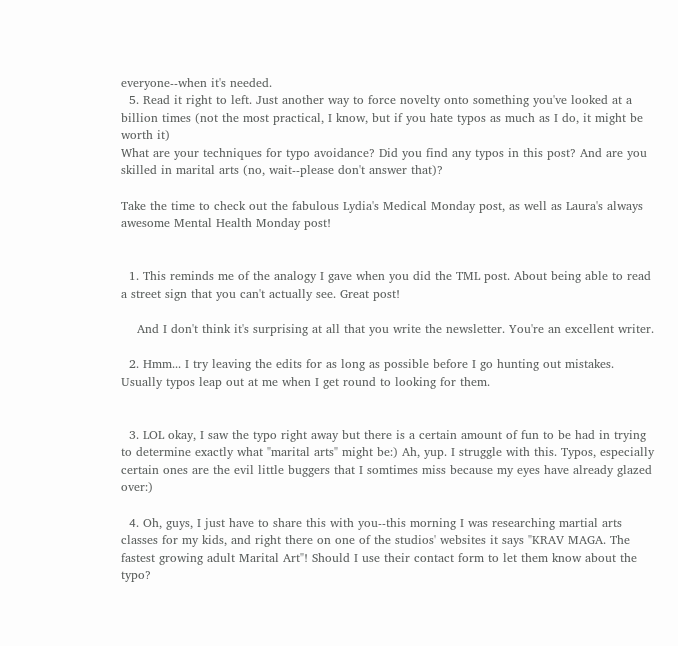everyone--when it's needed.
  5. Read it right to left. Just another way to force novelty onto something you've looked at a billion times (not the most practical, I know, but if you hate typos as much as I do, it might be worth it)
What are your techniques for typo avoidance? Did you find any typos in this post? And are you skilled in marital arts (no, wait--please don't answer that)?

Take the time to check out the fabulous Lydia's Medical Monday post, as well as Laura's always awesome Mental Health Monday post!


  1. This reminds me of the analogy I gave when you did the TML post. About being able to read a street sign that you can't actually see. Great post!

    And I don't think it's surprising at all that you write the newsletter. You're an excellent writer.

  2. Hmm... I try leaving the edits for as long as possible before I go hunting out mistakes. Usually typos leap out at me when I get round to looking for them.


  3. LOL okay, I saw the typo right away but there is a certain amount of fun to be had in trying to determine exactly what "marital arts" might be:) Ah, yup. I struggle with this. Typos, especially certain ones are the evil little buggers that I somtimes miss because my eyes have already glazed over:)

  4. Oh, guys, I just have to share this with you--this morning I was researching martial arts classes for my kids, and right there on one of the studios' websites it says "KRAV MAGA. The fastest growing adult Marital Art"! Should I use their contact form to let them know about the typo?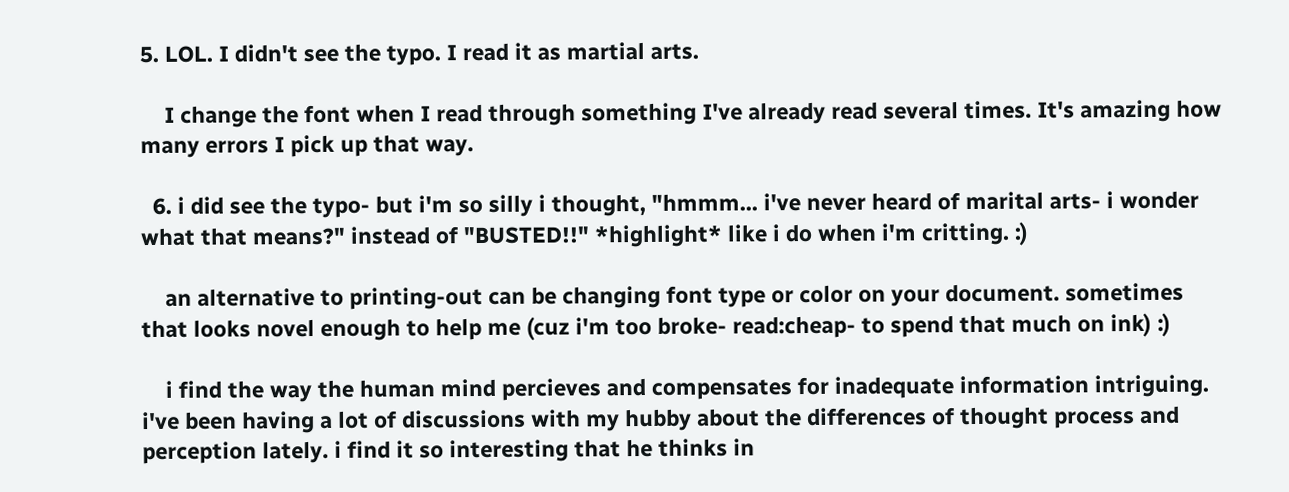5. LOL. I didn't see the typo. I read it as martial arts.

    I change the font when I read through something I've already read several times. It's amazing how many errors I pick up that way.

  6. i did see the typo- but i'm so silly i thought, "hmmm... i've never heard of marital arts- i wonder what that means?" instead of "BUSTED!!" *highlight* like i do when i'm critting. :)

    an alternative to printing-out can be changing font type or color on your document. sometimes that looks novel enough to help me (cuz i'm too broke- read:cheap- to spend that much on ink) :)

    i find the way the human mind percieves and compensates for inadequate information intriguing. i've been having a lot of discussions with my hubby about the differences of thought process and perception lately. i find it so interesting that he thinks in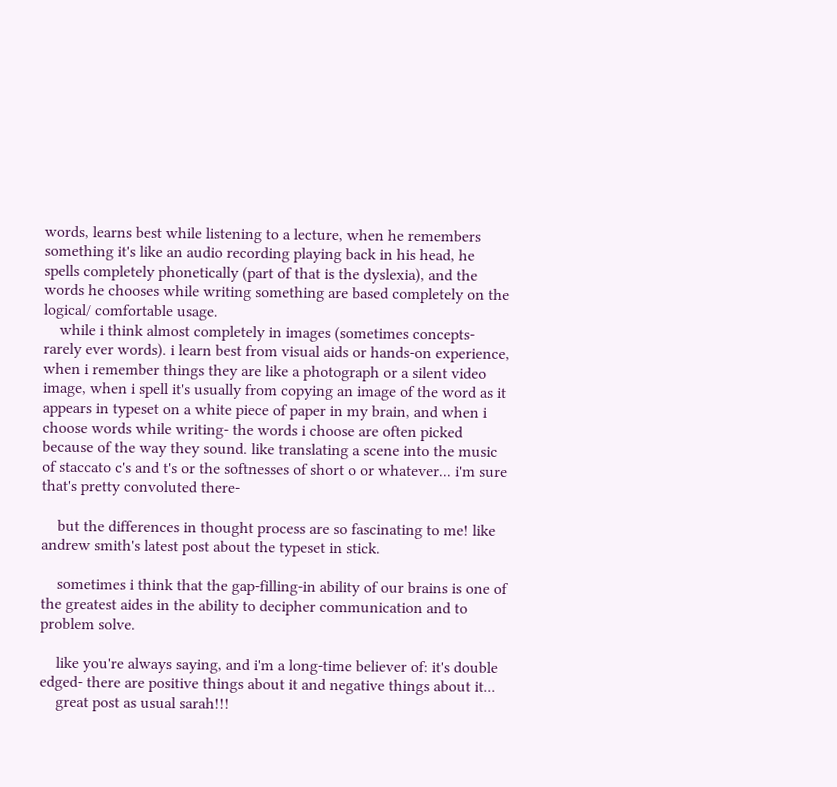words, learns best while listening to a lecture, when he remembers something it's like an audio recording playing back in his head, he spells completely phonetically (part of that is the dyslexia), and the words he chooses while writing something are based completely on the logical/ comfortable usage.
    while i think almost completely in images (sometimes concepts- rarely ever words). i learn best from visual aids or hands-on experience, when i remember things they are like a photograph or a silent video image, when i spell it's usually from copying an image of the word as it appears in typeset on a white piece of paper in my brain, and when i choose words while writing- the words i choose are often picked because of the way they sound. like translating a scene into the music of staccato c's and t's or the softnesses of short o or whatever... i'm sure that's pretty convoluted there-

    but the differences in thought process are so fascinating to me! like andrew smith's latest post about the typeset in stick.

    sometimes i think that the gap-filling-in ability of our brains is one of the greatest aides in the ability to decipher communication and to problem solve.

    like you're always saying, and i'm a long-time believer of: it's double edged- there are positive things about it and negative things about it...
    great post as usual sarah!!!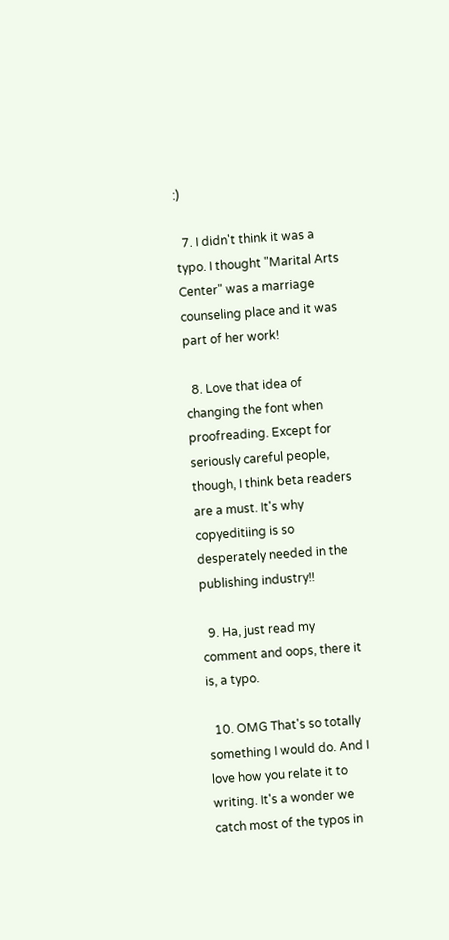:)

  7. I didn't think it was a typo. I thought "Marital Arts Center" was a marriage counseling place and it was part of her work!

  8. Love that idea of changing the font when proofreading. Except for seriously careful people, though, I think beta readers are a must. It's why copyeditiing is so desperately needed in the publishing industry!!

  9. Ha, just read my comment and oops, there it is, a typo.

  10. OMG That's so totally something I would do. And I love how you relate it to writing. It's a wonder we catch most of the typos in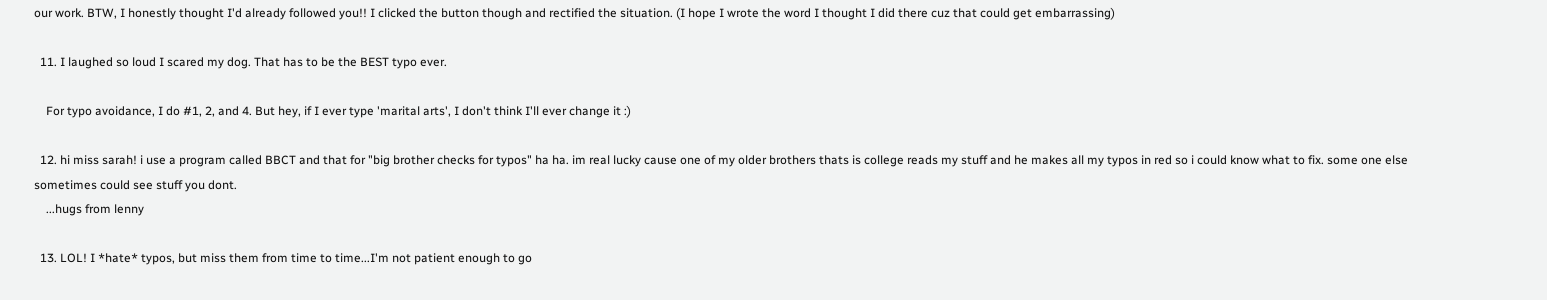our work. BTW, I honestly thought I'd already followed you!! I clicked the button though and rectified the situation. (I hope I wrote the word I thought I did there cuz that could get embarrassing)

  11. I laughed so loud I scared my dog. That has to be the BEST typo ever.

    For typo avoidance, I do #1, 2, and 4. But hey, if I ever type 'marital arts', I don't think I'll ever change it :)

  12. hi miss sarah! i use a program called BBCT and that for "big brother checks for typos" ha ha. im real lucky cause one of my older brothers thats is college reads my stuff and he makes all my typos in red so i could know what to fix. some one else sometimes could see stuff you dont.
    ...hugs from lenny

  13. LOL! I *hate* typos, but miss them from time to time...I'm not patient enough to go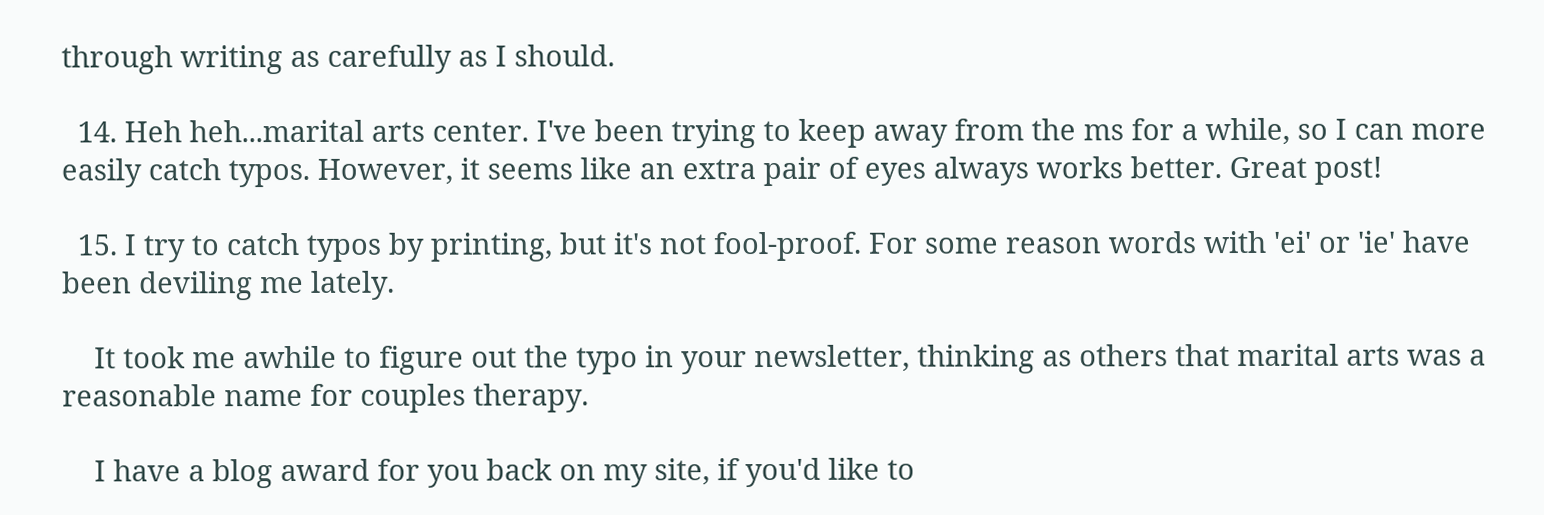through writing as carefully as I should.

  14. Heh heh...marital arts center. I've been trying to keep away from the ms for a while, so I can more easily catch typos. However, it seems like an extra pair of eyes always works better. Great post!

  15. I try to catch typos by printing, but it's not fool-proof. For some reason words with 'ei' or 'ie' have been deviling me lately.

    It took me awhile to figure out the typo in your newsletter, thinking as others that marital arts was a reasonable name for couples therapy.

    I have a blog award for you back on my site, if you'd like to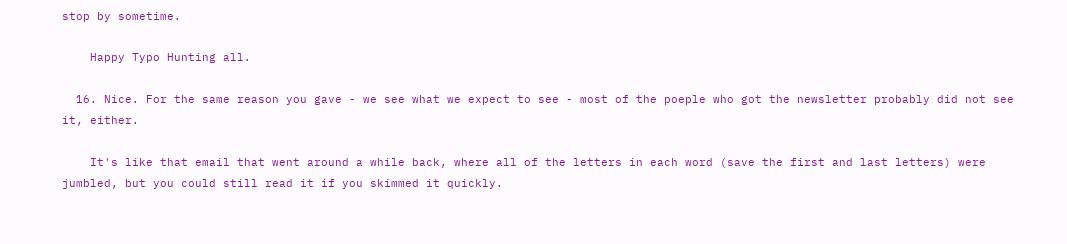stop by sometime.

    Happy Typo Hunting all.

  16. Nice. For the same reason you gave - we see what we expect to see - most of the poeple who got the newsletter probably did not see it, either.

    It's like that email that went around a while back, where all of the letters in each word (save the first and last letters) were jumbled, but you could still read it if you skimmed it quickly.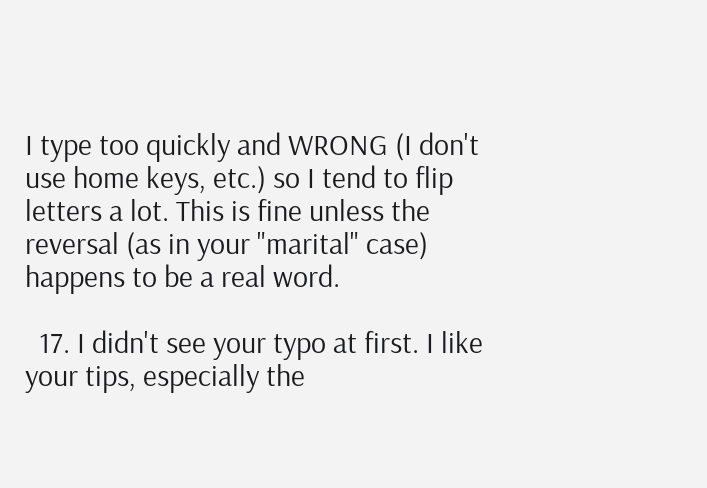I type too quickly and WRONG (I don't use home keys, etc.) so I tend to flip letters a lot. This is fine unless the reversal (as in your "marital" case) happens to be a real word.

  17. I didn't see your typo at first. I like your tips, especially the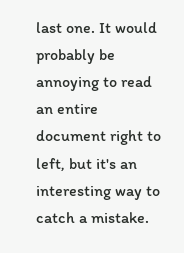last one. It would probably be annoying to read an entire document right to left, but it's an interesting way to catch a mistake.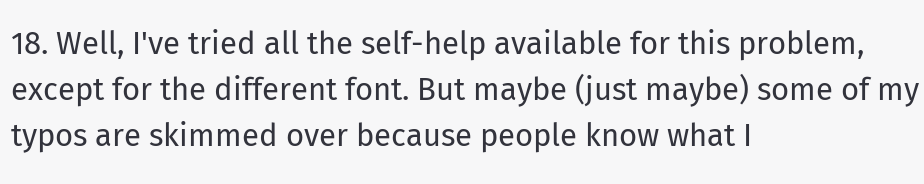18. Well, I've tried all the self-help available for this problem, except for the different font. But maybe (just maybe) some of my typos are skimmed over because people know what I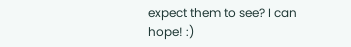expect them to see? I can hope! :)